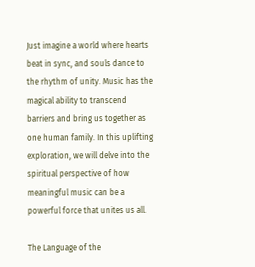Just imagine a world where hearts beat in sync, and souls dance to the rhythm of unity. Music has the magical ability to transcend barriers and bring us together as one human family. In this uplifting exploration, we will delve into the spiritual perspective of how meaningful music can be a powerful force that unites us all.

The Language of the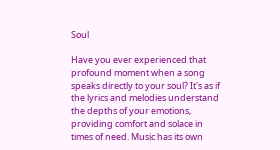Soul

Have you ever experienced that profound moment when a song speaks directly to your soul? It's as if the lyrics and melodies understand the depths of your emotions, providing comfort and solace in times of need. Music has its own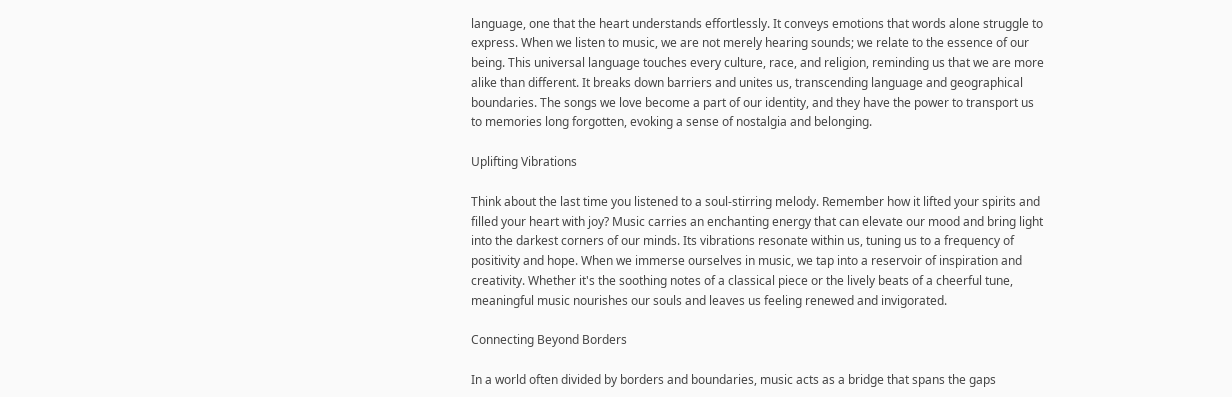language, one that the heart understands effortlessly. It conveys emotions that words alone struggle to express. When we listen to music, we are not merely hearing sounds; we relate to the essence of our being. This universal language touches every culture, race, and religion, reminding us that we are more alike than different. It breaks down barriers and unites us, transcending language and geographical boundaries. The songs we love become a part of our identity, and they have the power to transport us to memories long forgotten, evoking a sense of nostalgia and belonging.

Uplifting Vibrations

Think about the last time you listened to a soul-stirring melody. Remember how it lifted your spirits and filled your heart with joy? Music carries an enchanting energy that can elevate our mood and bring light into the darkest corners of our minds. Its vibrations resonate within us, tuning us to a frequency of positivity and hope. When we immerse ourselves in music, we tap into a reservoir of inspiration and creativity. Whether it's the soothing notes of a classical piece or the lively beats of a cheerful tune, meaningful music nourishes our souls and leaves us feeling renewed and invigorated.

Connecting Beyond Borders

In a world often divided by borders and boundaries, music acts as a bridge that spans the gaps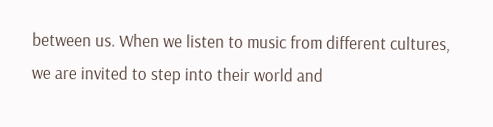between us. When we listen to music from different cultures, we are invited to step into their world and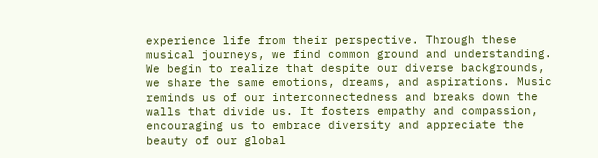experience life from their perspective. Through these musical journeys, we find common ground and understanding. We begin to realize that despite our diverse backgrounds, we share the same emotions, dreams, and aspirations. Music reminds us of our interconnectedness and breaks down the walls that divide us. It fosters empathy and compassion, encouraging us to embrace diversity and appreciate the beauty of our global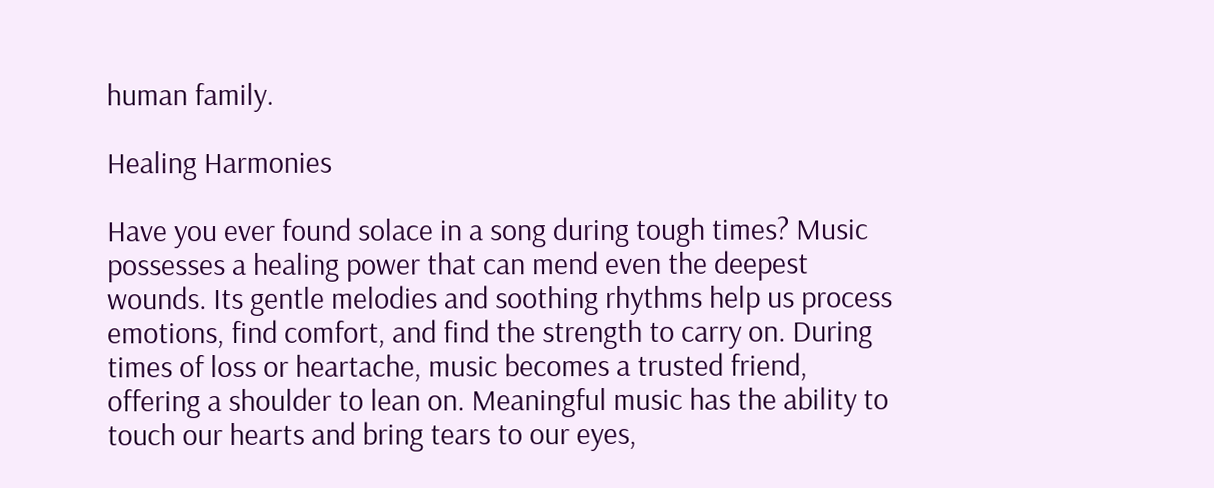human family.

Healing Harmonies

Have you ever found solace in a song during tough times? Music possesses a healing power that can mend even the deepest wounds. Its gentle melodies and soothing rhythms help us process emotions, find comfort, and find the strength to carry on. During times of loss or heartache, music becomes a trusted friend, offering a shoulder to lean on. Meaningful music has the ability to touch our hearts and bring tears to our eyes,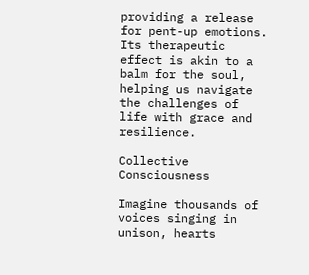providing a release for pent-up emotions. Its therapeutic effect is akin to a balm for the soul, helping us navigate the challenges of life with grace and resilience.

Collective Consciousness

Imagine thousands of voices singing in unison, hearts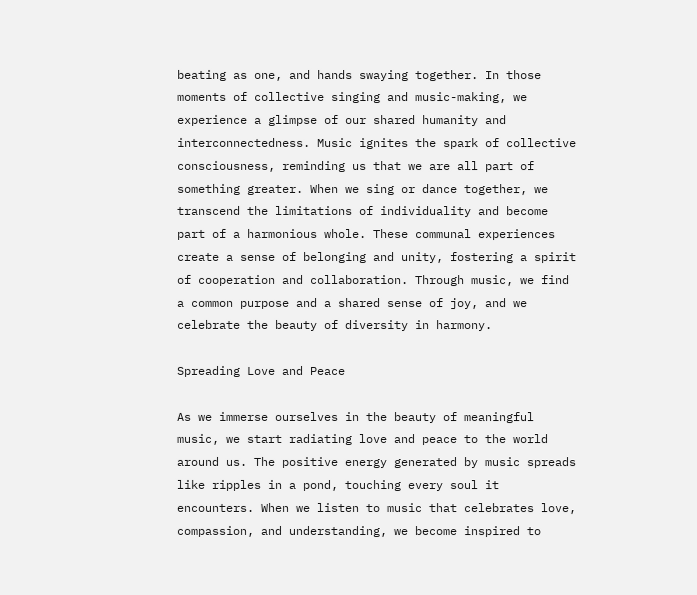beating as one, and hands swaying together. In those moments of collective singing and music-making, we experience a glimpse of our shared humanity and interconnectedness. Music ignites the spark of collective consciousness, reminding us that we are all part of something greater. When we sing or dance together, we transcend the limitations of individuality and become part of a harmonious whole. These communal experiences create a sense of belonging and unity, fostering a spirit of cooperation and collaboration. Through music, we find a common purpose and a shared sense of joy, and we celebrate the beauty of diversity in harmony.

Spreading Love and Peace

As we immerse ourselves in the beauty of meaningful music, we start radiating love and peace to the world around us. The positive energy generated by music spreads like ripples in a pond, touching every soul it encounters. When we listen to music that celebrates love, compassion, and understanding, we become inspired to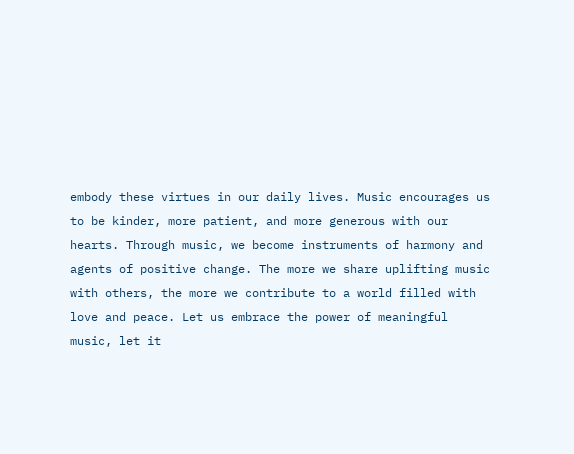embody these virtues in our daily lives. Music encourages us to be kinder, more patient, and more generous with our hearts. Through music, we become instruments of harmony and agents of positive change. The more we share uplifting music with others, the more we contribute to a world filled with love and peace. Let us embrace the power of meaningful music, let it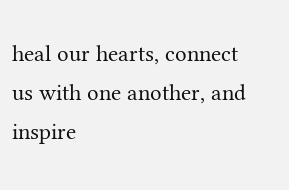heal our hearts, connect us with one another, and inspire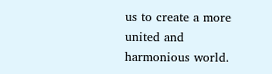us to create a more united and harmonious world.